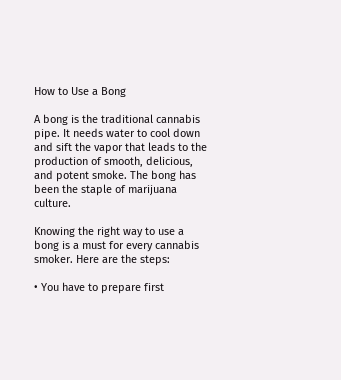How to Use a Bong

A bong is the traditional cannabis pipe. It needs water to cool down and sift the vapor that leads to the production of smooth, delicious, and potent smoke. The bong has been the staple of marijuana culture.

Knowing the right way to use a bong is a must for every cannabis smoker. Here are the steps:

• You have to prepare first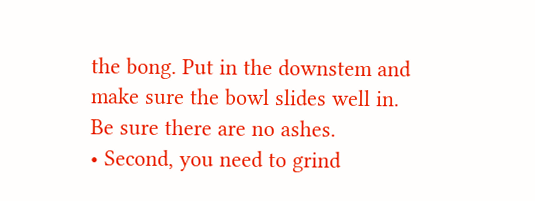the bong. Put in the downstem and make sure the bowl slides well in. Be sure there are no ashes.
• Second, you need to grind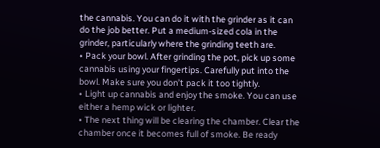the cannabis. You can do it with the grinder as it can do the job better. Put a medium-sized cola in the grinder, particularly where the grinding teeth are.
• Pack your bowl. After grinding the pot, pick up some cannabis using your fingertips. Carefully put into the bowl. Make sure you don’t pack it too tightly.
• Light up cannabis and enjoy the smoke. You can use either a hemp wick or lighter.
• The next thing will be clearing the chamber. Clear the chamber once it becomes full of smoke. Be ready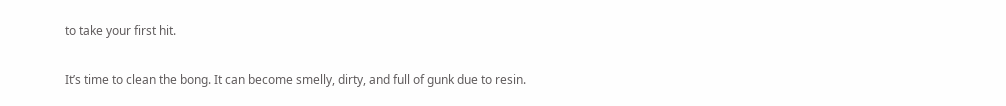to take your first hit.

It’s time to clean the bong. It can become smelly, dirty, and full of gunk due to resin.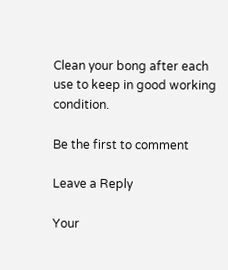Clean your bong after each use to keep in good working condition.

Be the first to comment

Leave a Reply

Your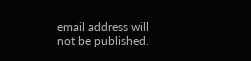email address will not be published.